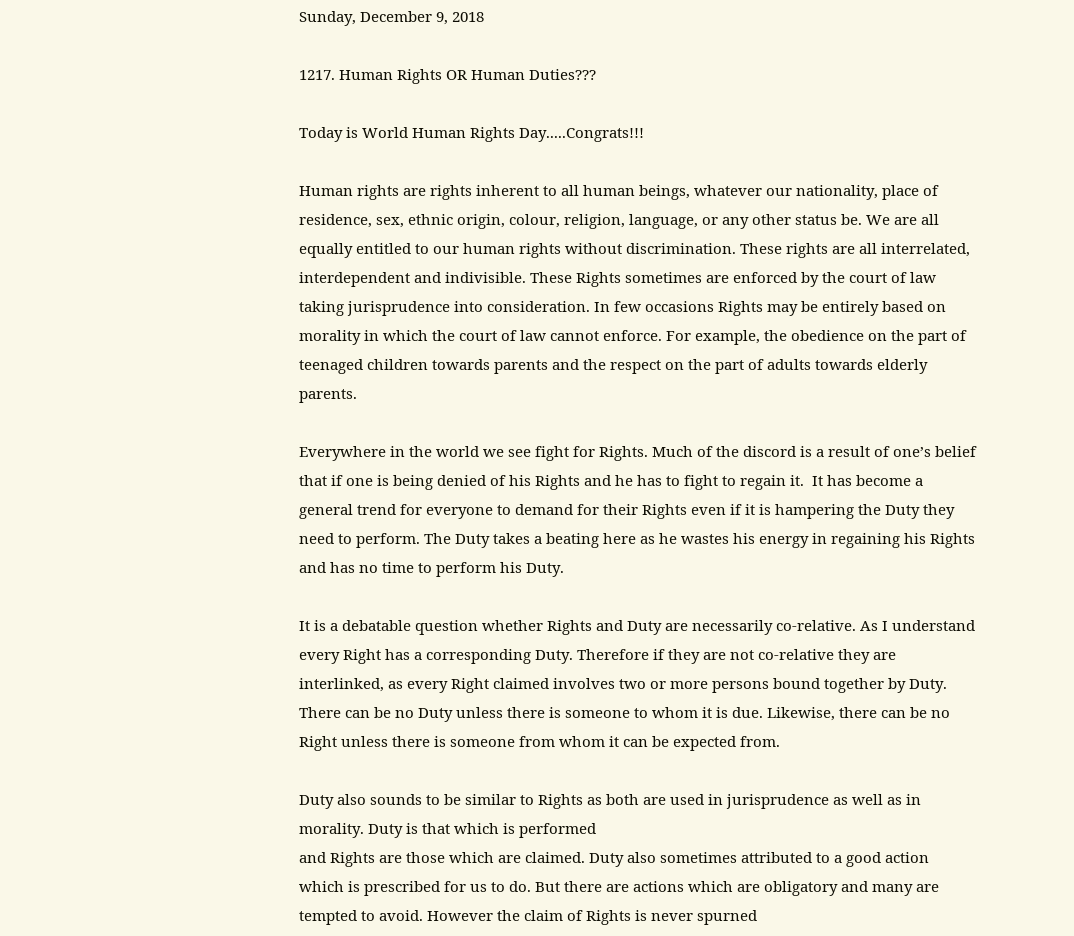Sunday, December 9, 2018

1217. Human Rights OR Human Duties???

Today is World Human Rights Day.....Congrats!!!

Human rights are rights inherent to all human beings, whatever our nationality, place of residence, sex, ethnic origin, colour, religion, language, or any other status be. We are all equally entitled to our human rights without discrimination. These rights are all interrelated, interdependent and indivisible. These Rights sometimes are enforced by the court of law taking jurisprudence into consideration. In few occasions Rights may be entirely based on morality in which the court of law cannot enforce. For example, the obedience on the part of teenaged children towards parents and the respect on the part of adults towards elderly parents.

Everywhere in the world we see fight for Rights. Much of the discord is a result of one’s belief that if one is being denied of his Rights and he has to fight to regain it.  It has become a general trend for everyone to demand for their Rights even if it is hampering the Duty they need to perform. The Duty takes a beating here as he wastes his energy in regaining his Rights and has no time to perform his Duty.

It is a debatable question whether Rights and Duty are necessarily co-relative. As I understand every Right has a corresponding Duty. Therefore if they are not co-relative they are interlinked, as every Right claimed involves two or more persons bound together by Duty. There can be no Duty unless there is someone to whom it is due. Likewise, there can be no Right unless there is someone from whom it can be expected from.

Duty also sounds to be similar to Rights as both are used in jurisprudence as well as in morality. Duty is that which is performed
and Rights are those which are claimed. Duty also sometimes attributed to a good action which is prescribed for us to do. But there are actions which are obligatory and many are tempted to avoid. However the claim of Rights is never spurned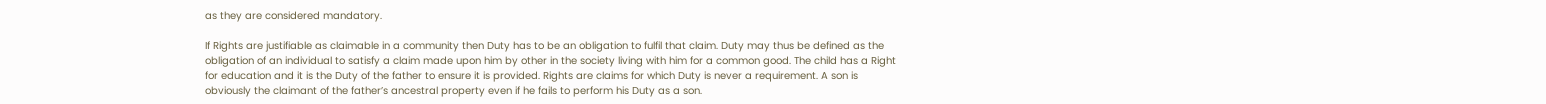as they are considered mandatory.

If Rights are justifiable as claimable in a community then Duty has to be an obligation to fulfil that claim. Duty may thus be defined as the obligation of an individual to satisfy a claim made upon him by other in the society living with him for a common good. The child has a Right for education and it is the Duty of the father to ensure it is provided. Rights are claims for which Duty is never a requirement. A son is obviously the claimant of the father’s ancestral property even if he fails to perform his Duty as a son.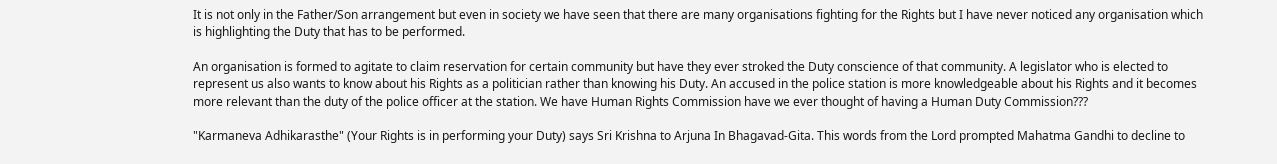It is not only in the Father/Son arrangement but even in society we have seen that there are many organisations fighting for the Rights but I have never noticed any organisation which is highlighting the Duty that has to be performed.

An organisation is formed to agitate to claim reservation for certain community but have they ever stroked the Duty conscience of that community. A legislator who is elected to represent us also wants to know about his Rights as a politician rather than knowing his Duty. An accused in the police station is more knowledgeable about his Rights and it becomes more relevant than the duty of the police officer at the station. We have Human Rights Commission have we ever thought of having a Human Duty Commission???

"Karmaneva Adhikarasthe" (Your Rights is in performing your Duty) says Sri Krishna to Arjuna In Bhagavad-Gita. This words from the Lord prompted Mahatma Gandhi to decline to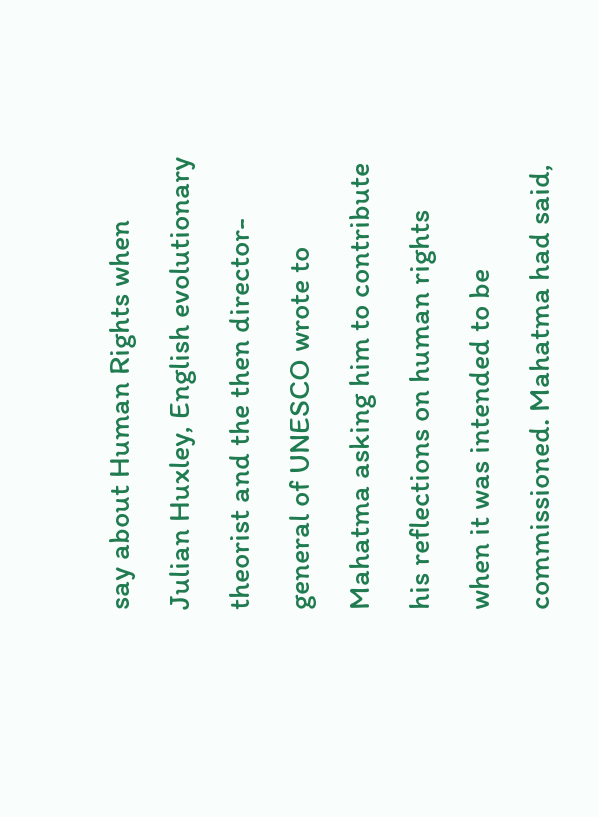say about Human Rights when Julian Huxley, English evolutionary theorist and the then director-general of UNESCO wrote to Mahatma asking him to contribute his reflections on human rights when it was intended to be commissioned. Mahatma had said,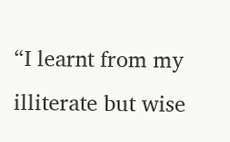“I learnt from my illiterate but wise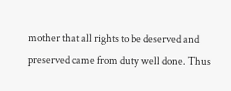mother that all rights to be deserved and preserved came from duty well done. Thus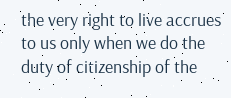the very right to live accrues to us only when we do the duty of citizenship of the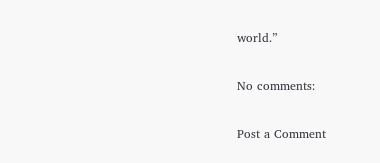world.”

No comments:

Post a Comment